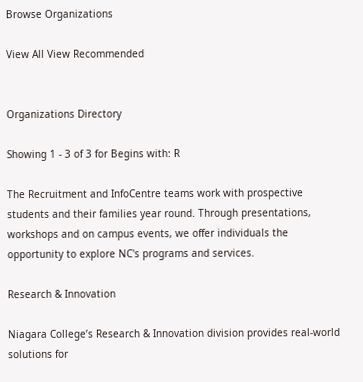Browse Organizations

View All View Recommended


Organizations Directory

Showing 1 - 3 of 3 for Begins with: R

The Recruitment and InfoCentre teams work with prospective students and their families year round. Through presentations, workshops and on campus events, we offer individuals the opportunity to explore NC's programs and services.

Research & Innovation

Niagara College’s Research & Innovation division provides real-world solutions for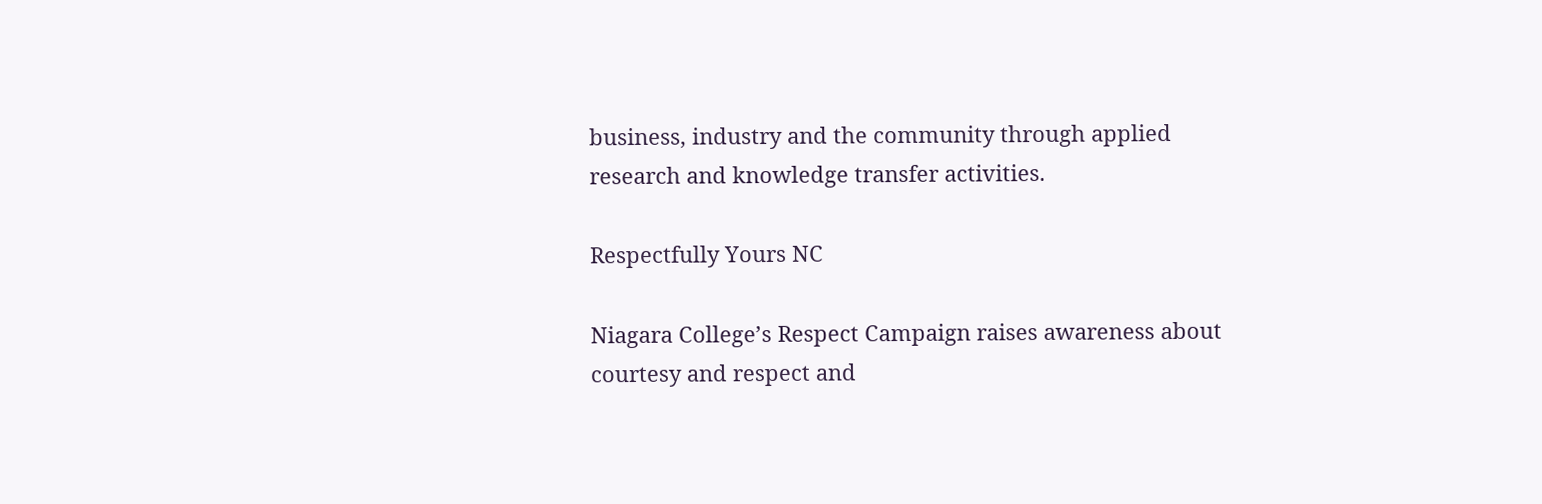business, industry and the community through applied research and knowledge transfer activities.

Respectfully Yours NC

Niagara College’s Respect Campaign raises awareness about courtesy and respect and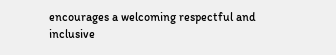encourages a welcoming respectful and inclusive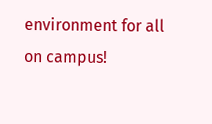environment for all on campus!